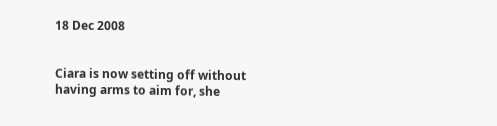18 Dec 2008


Ciara is now setting off without having arms to aim for, she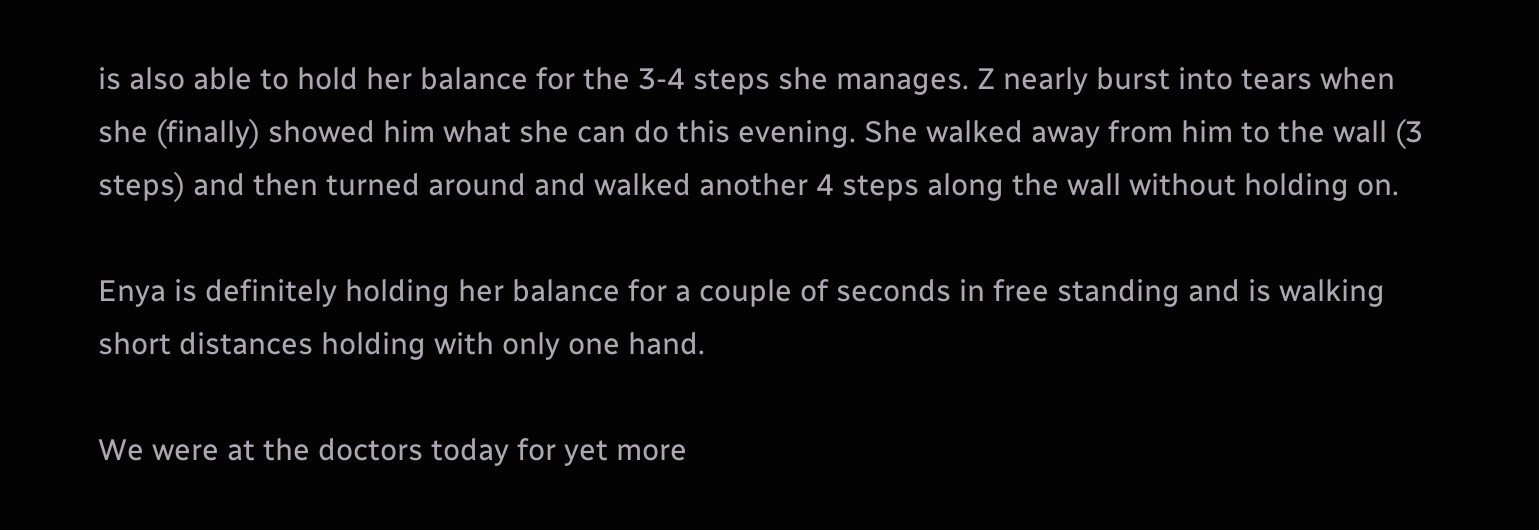is also able to hold her balance for the 3-4 steps she manages. Z nearly burst into tears when she (finally) showed him what she can do this evening. She walked away from him to the wall (3 steps) and then turned around and walked another 4 steps along the wall without holding on.

Enya is definitely holding her balance for a couple of seconds in free standing and is walking short distances holding with only one hand.

We were at the doctors today for yet more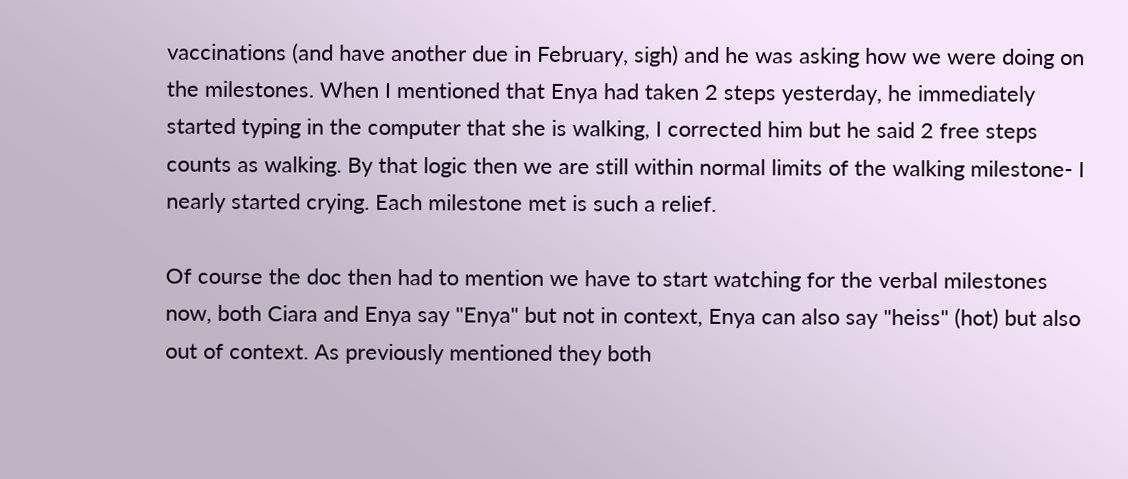vaccinations (and have another due in February, sigh) and he was asking how we were doing on the milestones. When I mentioned that Enya had taken 2 steps yesterday, he immediately started typing in the computer that she is walking, I corrected him but he said 2 free steps counts as walking. By that logic then we are still within normal limits of the walking milestone- I nearly started crying. Each milestone met is such a relief.

Of course the doc then had to mention we have to start watching for the verbal milestones now, both Ciara and Enya say "Enya" but not in context, Enya can also say "heiss" (hot) but also out of context. As previously mentioned they both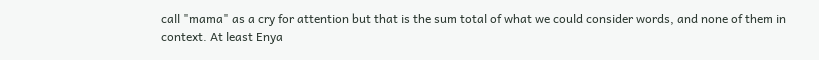call "mama" as a cry for attention but that is the sum total of what we could consider words, and none of them in context. At least Enya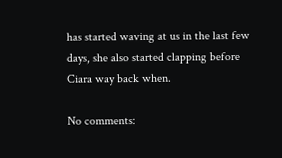has started waving at us in the last few days, she also started clapping before Ciara way back when.

No comments: